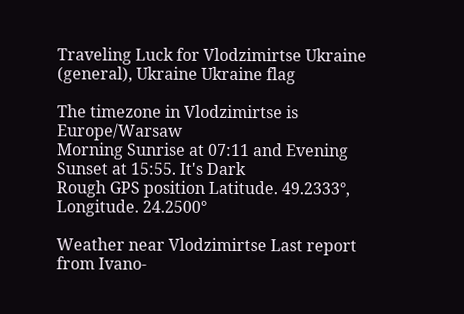Traveling Luck for Vlodzimirtse Ukraine (general), Ukraine Ukraine flag

The timezone in Vlodzimirtse is Europe/Warsaw
Morning Sunrise at 07:11 and Evening Sunset at 15:55. It's Dark
Rough GPS position Latitude. 49.2333°, Longitude. 24.2500°

Weather near Vlodzimirtse Last report from Ivano-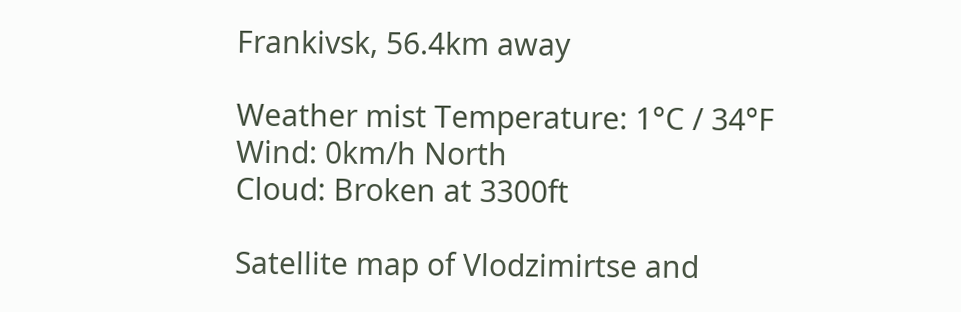Frankivsk, 56.4km away

Weather mist Temperature: 1°C / 34°F
Wind: 0km/h North
Cloud: Broken at 3300ft

Satellite map of Vlodzimirtse and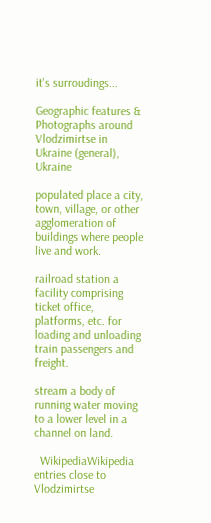it's surroudings...

Geographic features & Photographs around Vlodzimirtse in Ukraine (general), Ukraine

populated place a city, town, village, or other agglomeration of buildings where people live and work.

railroad station a facility comprising ticket office, platforms, etc. for loading and unloading train passengers and freight.

stream a body of running water moving to a lower level in a channel on land.

  WikipediaWikipedia entries close to Vlodzimirtse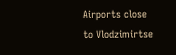Airports close to Vlodzimirtse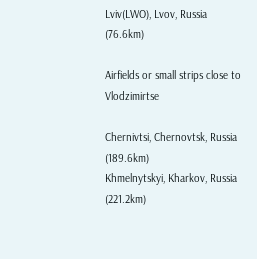Lviv(LWO), Lvov, Russia (76.6km)

Airfields or small strips close to Vlodzimirtse

Chernivtsi, Chernovtsk, Russia (189.6km)
Khmelnytskyi, Kharkov, Russia (221.2km)